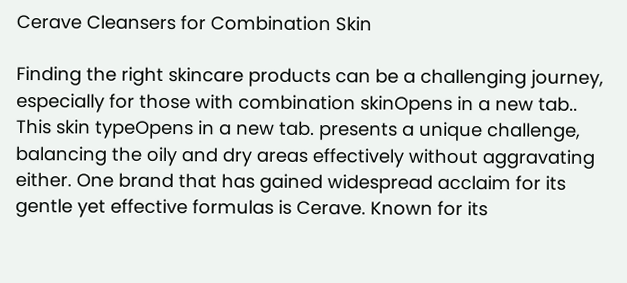Cerave Cleansers for Combination Skin

Finding the right skincare products can be a challenging journey, especially for those with combination skinOpens in a new tab.. This skin typeOpens in a new tab. presents a unique challenge, balancing the oily and dry areas effectively without aggravating either. One brand that has gained widespread acclaim for its gentle yet effective formulas is Cerave. Known for its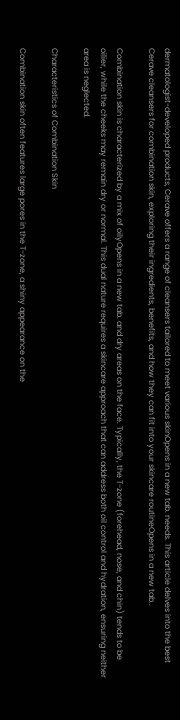dermatologist-developed products, Cerave offers a range of cleansers tailored to meet various skinOpens in a new tab. needs. This article delves into the best Cerave cleansers for combination skin, exploring their ingredients, benefits, and how they can fit into your skincare routineOpens in a new tab..

Combination skin is characterized by a mix of oilyOpens in a new tab. and dry areas on the face. Typically, the T-zone (forehead, nose, and chin) tends to be oilier, while the cheeks may remain dry or normal. This dual nature requires a skincare approach that can address both oil control and hydration, ensuring neither area is neglected.

Characteristics of Combination Skin

Combination skin often features large pores in the T-zone, a shiny appearance on the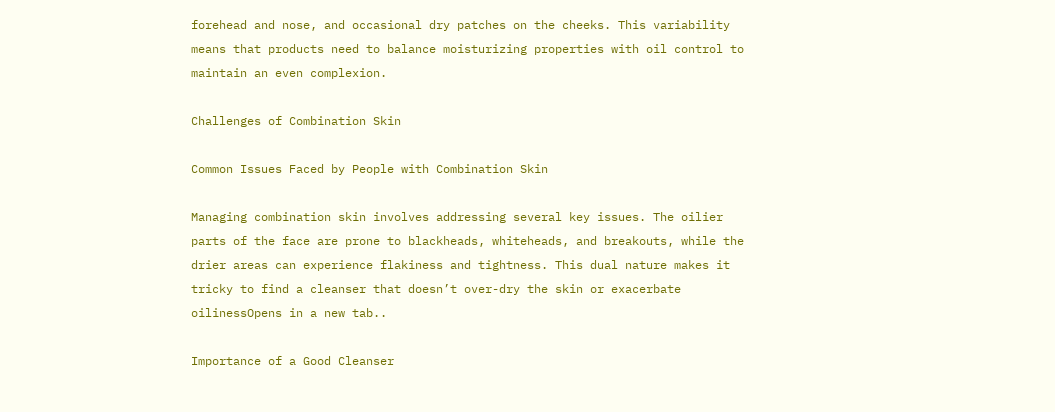forehead and nose, and occasional dry patches on the cheeks. This variability means that products need to balance moisturizing properties with oil control to maintain an even complexion.

Challenges of Combination Skin

Common Issues Faced by People with Combination Skin

Managing combination skin involves addressing several key issues. The oilier parts of the face are prone to blackheads, whiteheads, and breakouts, while the drier areas can experience flakiness and tightness. This dual nature makes it tricky to find a cleanser that doesn’t over-dry the skin or exacerbate oilinessOpens in a new tab..

Importance of a Good Cleanser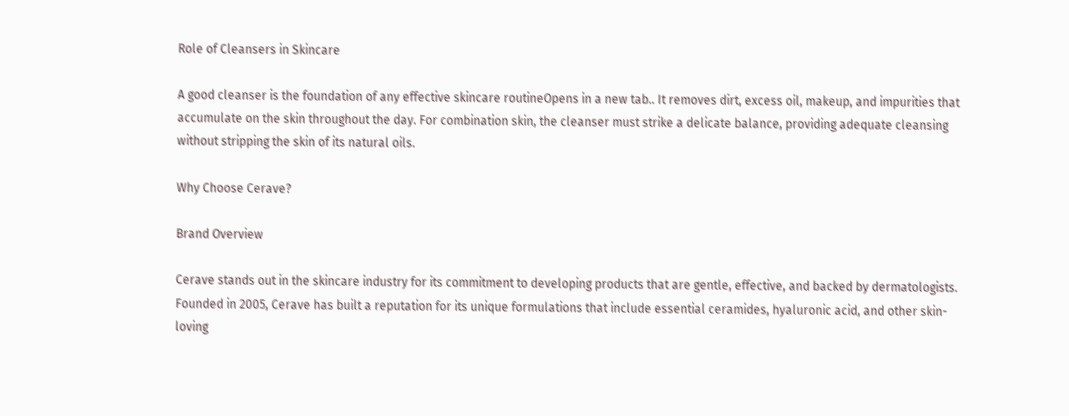Role of Cleansers in Skincare

A good cleanser is the foundation of any effective skincare routineOpens in a new tab.. It removes dirt, excess oil, makeup, and impurities that accumulate on the skin throughout the day. For combination skin, the cleanser must strike a delicate balance, providing adequate cleansing without stripping the skin of its natural oils.

Why Choose Cerave?

Brand Overview

Cerave stands out in the skincare industry for its commitment to developing products that are gentle, effective, and backed by dermatologists. Founded in 2005, Cerave has built a reputation for its unique formulations that include essential ceramides, hyaluronic acid, and other skin-loving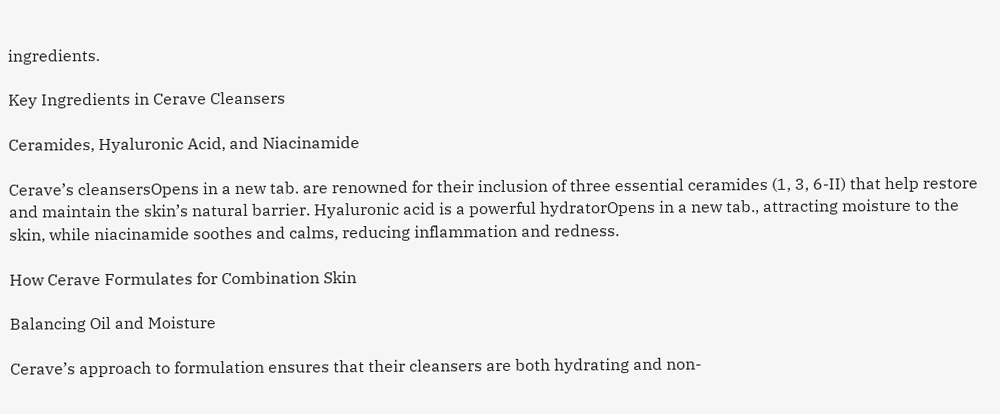ingredients.

Key Ingredients in Cerave Cleansers

Ceramides, Hyaluronic Acid, and Niacinamide

Cerave’s cleansersOpens in a new tab. are renowned for their inclusion of three essential ceramides (1, 3, 6-II) that help restore and maintain the skin’s natural barrier. Hyaluronic acid is a powerful hydratorOpens in a new tab., attracting moisture to the skin, while niacinamide soothes and calms, reducing inflammation and redness.

How Cerave Formulates for Combination Skin

Balancing Oil and Moisture

Cerave’s approach to formulation ensures that their cleansers are both hydrating and non-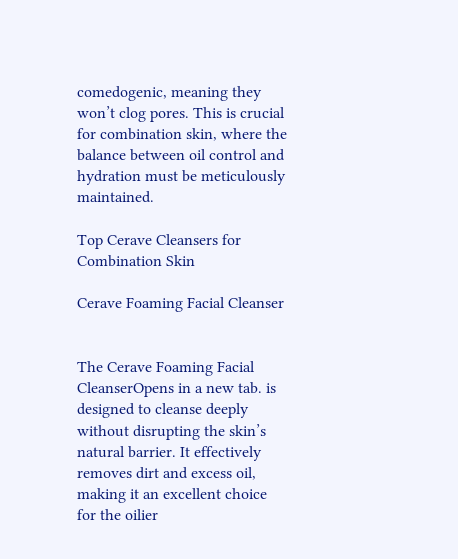comedogenic, meaning they won’t clog pores. This is crucial for combination skin, where the balance between oil control and hydration must be meticulously maintained.

Top Cerave Cleansers for Combination Skin

Cerave Foaming Facial Cleanser


The Cerave Foaming Facial CleanserOpens in a new tab. is designed to cleanse deeply without disrupting the skin’s natural barrier. It effectively removes dirt and excess oil, making it an excellent choice for the oilier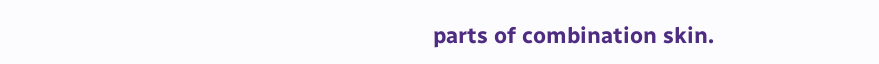parts of combination skin.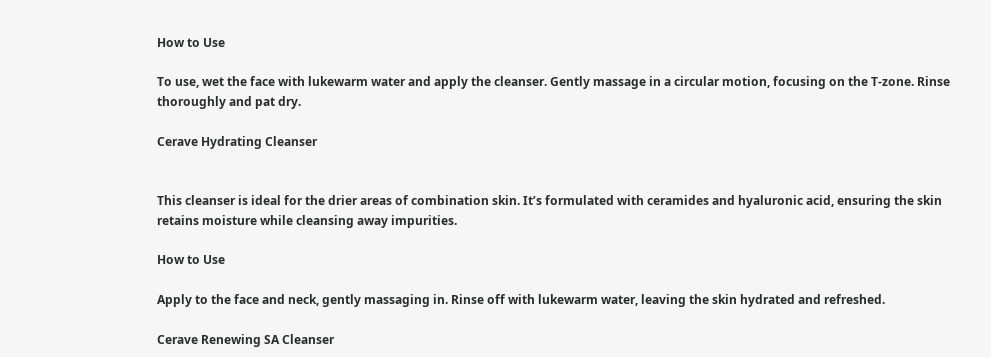How to Use

To use, wet the face with lukewarm water and apply the cleanser. Gently massage in a circular motion, focusing on the T-zone. Rinse thoroughly and pat dry.

Cerave Hydrating Cleanser


This cleanser is ideal for the drier areas of combination skin. It’s formulated with ceramides and hyaluronic acid, ensuring the skin retains moisture while cleansing away impurities.

How to Use

Apply to the face and neck, gently massaging in. Rinse off with lukewarm water, leaving the skin hydrated and refreshed.

Cerave Renewing SA Cleanser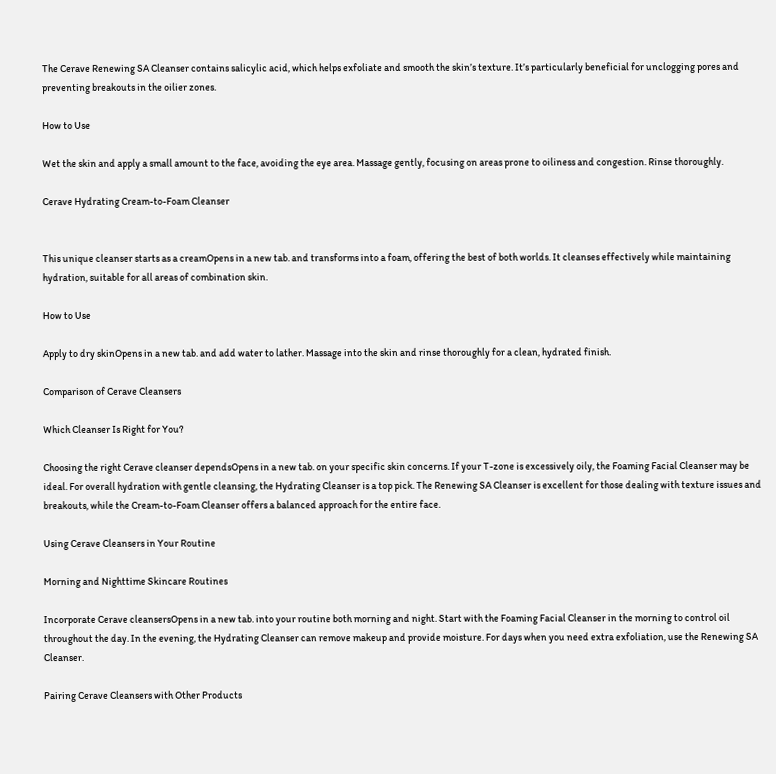The Cerave Renewing SA Cleanser contains salicylic acid, which helps exfoliate and smooth the skin’s texture. It’s particularly beneficial for unclogging pores and preventing breakouts in the oilier zones.

How to Use

Wet the skin and apply a small amount to the face, avoiding the eye area. Massage gently, focusing on areas prone to oiliness and congestion. Rinse thoroughly.

Cerave Hydrating Cream-to-Foam Cleanser


This unique cleanser starts as a creamOpens in a new tab. and transforms into a foam, offering the best of both worlds. It cleanses effectively while maintaining hydration, suitable for all areas of combination skin.

How to Use

Apply to dry skinOpens in a new tab. and add water to lather. Massage into the skin and rinse thoroughly for a clean, hydrated finish.

Comparison of Cerave Cleansers

Which Cleanser Is Right for You?

Choosing the right Cerave cleanser dependsOpens in a new tab. on your specific skin concerns. If your T-zone is excessively oily, the Foaming Facial Cleanser may be ideal. For overall hydration with gentle cleansing, the Hydrating Cleanser is a top pick. The Renewing SA Cleanser is excellent for those dealing with texture issues and breakouts, while the Cream-to-Foam Cleanser offers a balanced approach for the entire face.

Using Cerave Cleansers in Your Routine

Morning and Nighttime Skincare Routines

Incorporate Cerave cleansersOpens in a new tab. into your routine both morning and night. Start with the Foaming Facial Cleanser in the morning to control oil throughout the day. In the evening, the Hydrating Cleanser can remove makeup and provide moisture. For days when you need extra exfoliation, use the Renewing SA Cleanser.

Pairing Cerave Cleansers with Other Products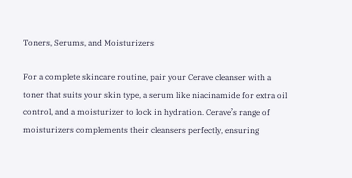Toners, Serums, and Moisturizers

For a complete skincare routine, pair your Cerave cleanser with a toner that suits your skin type, a serum like niacinamide for extra oil control, and a moisturizer to lock in hydration. Cerave’s range of moisturizers complements their cleansers perfectly, ensuring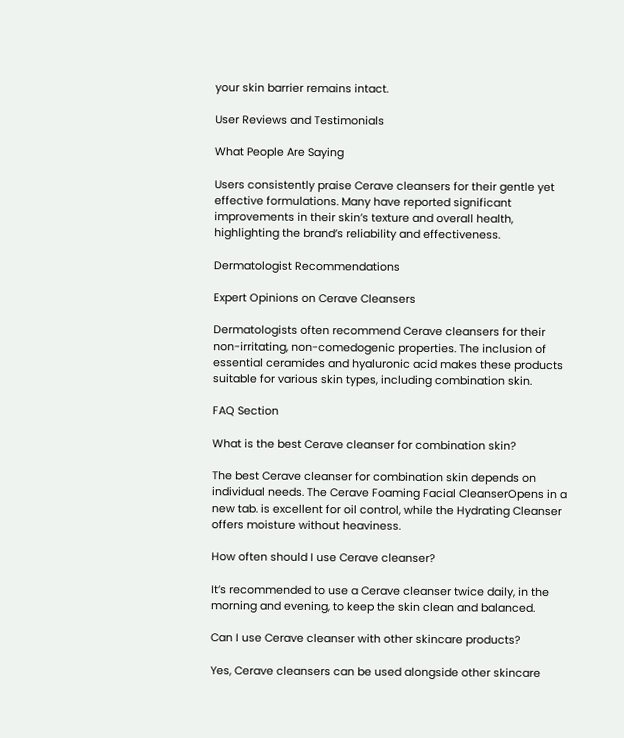your skin barrier remains intact.

User Reviews and Testimonials

What People Are Saying

Users consistently praise Cerave cleansers for their gentle yet effective formulations. Many have reported significant improvements in their skin’s texture and overall health, highlighting the brand’s reliability and effectiveness.

Dermatologist Recommendations

Expert Opinions on Cerave Cleansers

Dermatologists often recommend Cerave cleansers for their non-irritating, non-comedogenic properties. The inclusion of essential ceramides and hyaluronic acid makes these products suitable for various skin types, including combination skin.

FAQ Section

What is the best Cerave cleanser for combination skin?

The best Cerave cleanser for combination skin depends on individual needs. The Cerave Foaming Facial CleanserOpens in a new tab. is excellent for oil control, while the Hydrating Cleanser offers moisture without heaviness.

How often should I use Cerave cleanser?

It’s recommended to use a Cerave cleanser twice daily, in the morning and evening, to keep the skin clean and balanced.

Can I use Cerave cleanser with other skincare products?

Yes, Cerave cleansers can be used alongside other skincare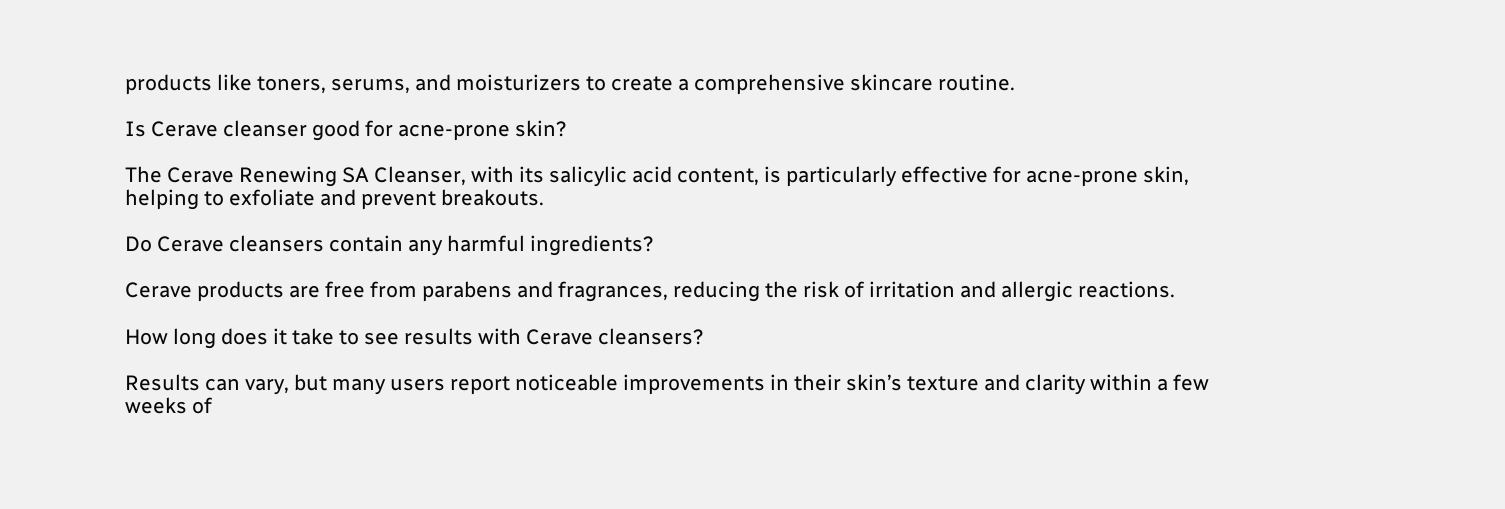products like toners, serums, and moisturizers to create a comprehensive skincare routine.

Is Cerave cleanser good for acne-prone skin?

The Cerave Renewing SA Cleanser, with its salicylic acid content, is particularly effective for acne-prone skin, helping to exfoliate and prevent breakouts.

Do Cerave cleansers contain any harmful ingredients?

Cerave products are free from parabens and fragrances, reducing the risk of irritation and allergic reactions.

How long does it take to see results with Cerave cleansers?

Results can vary, but many users report noticeable improvements in their skin’s texture and clarity within a few weeks of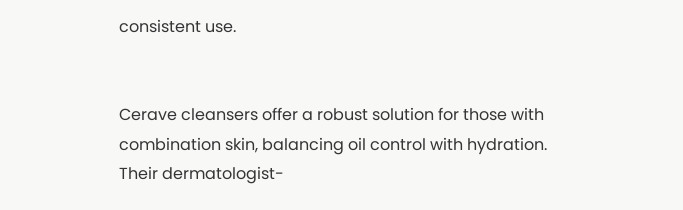consistent use.


Cerave cleansers offer a robust solution for those with combination skin, balancing oil control with hydration. Their dermatologist-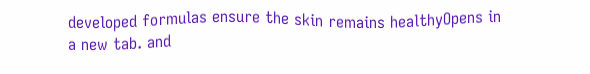developed formulas ensure the skin remains healthyOpens in a new tab. and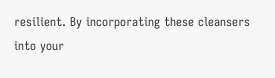resilient. By incorporating these cleansers into your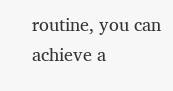routine, you can achieve a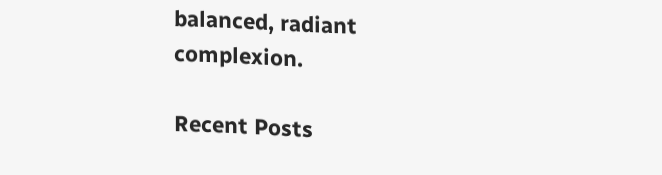balanced, radiant complexion.

Recent Posts